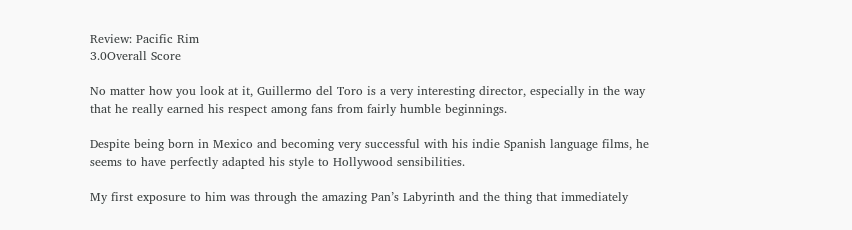Review: Pacific Rim
3.0Overall Score

No matter how you look at it, Guillermo del Toro is a very interesting director, especially in the way that he really earned his respect among fans from fairly humble beginnings.

Despite being born in Mexico and becoming very successful with his indie Spanish language films, he seems to have perfectly adapted his style to Hollywood sensibilities.

My first exposure to him was through the amazing Pan’s Labyrinth and the thing that immediately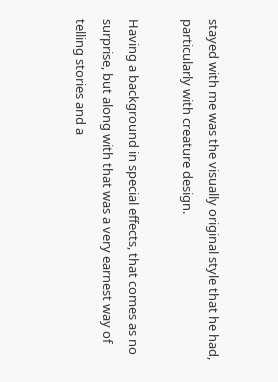stayed with me was the visually original style that he had, particularly with creature design.

Having a background in special effects, that comes as no surprise, but along with that was a very earnest way of telling stories and a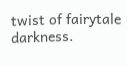twist of fairytale darkness.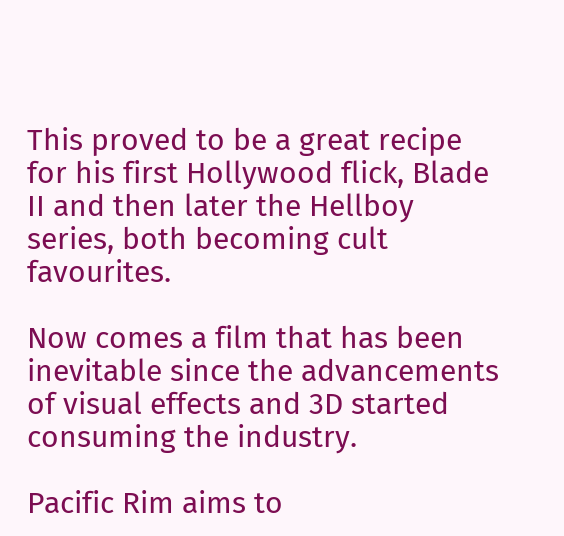This proved to be a great recipe for his first Hollywood flick, Blade II and then later the Hellboy series, both becoming cult favourites.

Now comes a film that has been inevitable since the advancements of visual effects and 3D started consuming the industry.

Pacific Rim aims to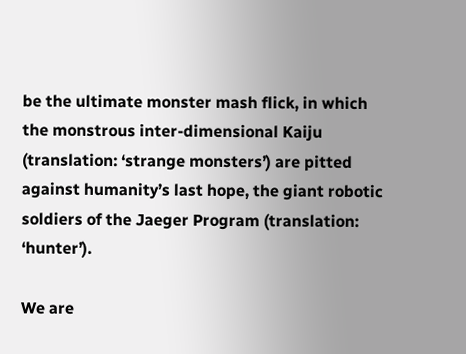be the ultimate monster mash flick, in which the monstrous inter-dimensional Kaiju (translation: ‘strange monsters’) are pitted against humanity’s last hope, the giant robotic soldiers of the Jaeger Program (translation: ‘hunter’).

We are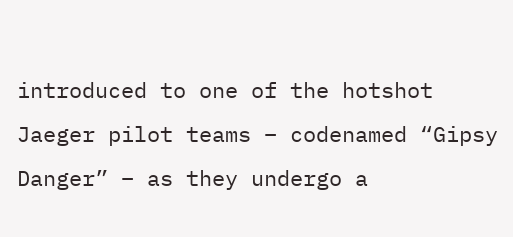introduced to one of the hotshot Jaeger pilot teams – codenamed “Gipsy Danger” – as they undergo a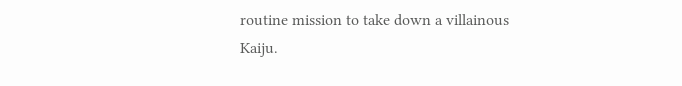routine mission to take down a villainous Kaiju.